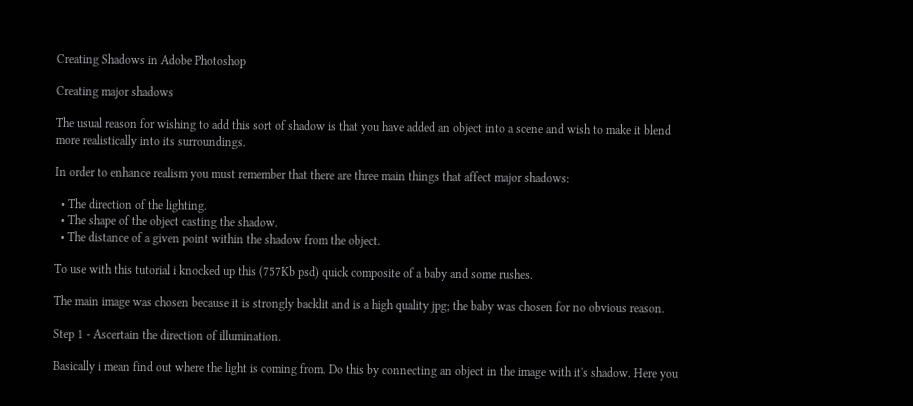Creating Shadows in Adobe Photoshop

Creating major shadows

The usual reason for wishing to add this sort of shadow is that you have added an object into a scene and wish to make it blend more realistically into its surroundings.

In order to enhance realism you must remember that there are three main things that affect major shadows:

  • The direction of the lighting.
  • The shape of the object casting the shadow.
  • The distance of a given point within the shadow from the object.

To use with this tutorial i knocked up this (757Kb psd) quick composite of a baby and some rushes.

The main image was chosen because it is strongly backlit and is a high quality jpg; the baby was chosen for no obvious reason.

Step 1 - Ascertain the direction of illumination.

Basically i mean find out where the light is coming from. Do this by connecting an object in the image with it's shadow. Here you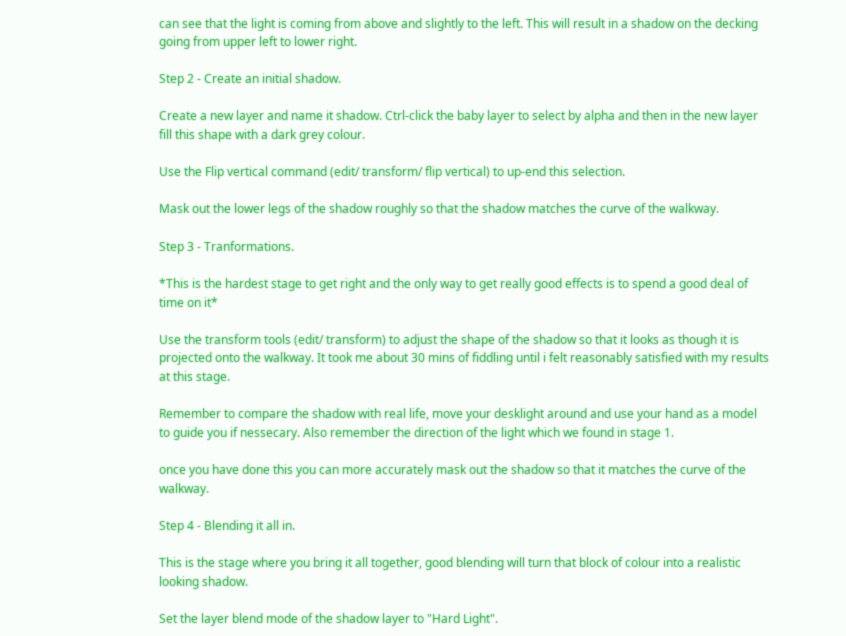can see that the light is coming from above and slightly to the left. This will result in a shadow on the decking going from upper left to lower right.

Step 2 - Create an initial shadow.

Create a new layer and name it shadow. Ctrl-click the baby layer to select by alpha and then in the new layer fill this shape with a dark grey colour.

Use the Flip vertical command (edit/ transform/ flip vertical) to up-end this selection.

Mask out the lower legs of the shadow roughly so that the shadow matches the curve of the walkway.

Step 3 - Tranformations.

*This is the hardest stage to get right and the only way to get really good effects is to spend a good deal of time on it*

Use the transform tools (edit/ transform) to adjust the shape of the shadow so that it looks as though it is projected onto the walkway. It took me about 30 mins of fiddling until i felt reasonably satisfied with my results at this stage.

Remember to compare the shadow with real life, move your desklight around and use your hand as a model to guide you if nessecary. Also remember the direction of the light which we found in stage 1.

once you have done this you can more accurately mask out the shadow so that it matches the curve of the walkway.

Step 4 - Blending it all in.

This is the stage where you bring it all together, good blending will turn that block of colour into a realistic looking shadow.

Set the layer blend mode of the shadow layer to "Hard Light".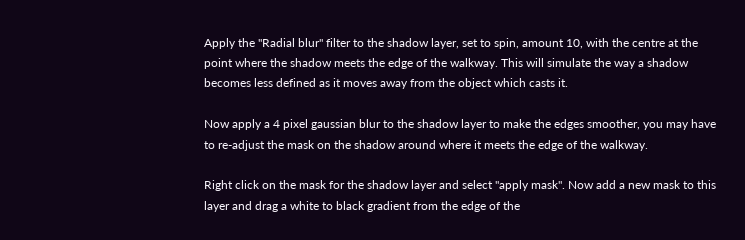Apply the "Radial blur" filter to the shadow layer, set to spin, amount 10, with the centre at the point where the shadow meets the edge of the walkway. This will simulate the way a shadow becomes less defined as it moves away from the object which casts it.

Now apply a 4 pixel gaussian blur to the shadow layer to make the edges smoother, you may have to re-adjust the mask on the shadow around where it meets the edge of the walkway.

Right click on the mask for the shadow layer and select "apply mask". Now add a new mask to this layer and drag a white to black gradient from the edge of the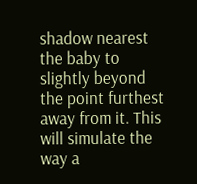shadow nearest the baby to slightly beyond the point furthest away from it. This will simulate the way a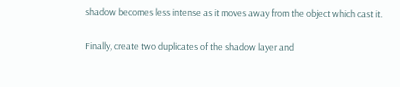shadow becomes less intense as it moves away from the object which cast it.

Finally, create two duplicates of the shadow layer and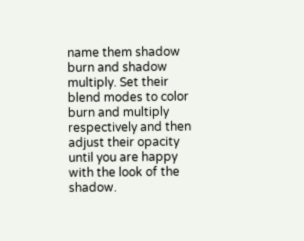name them shadow burn and shadow multiply. Set their blend modes to color burn and multiply respectively and then adjust their opacity until you are happy with the look of the shadow.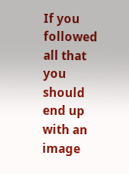If you followed all that you should end up with an image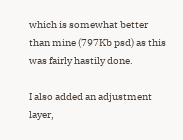which is somewhat better than mine (797Kb psd) as this was fairly hastily done.

I also added an adjustment layer,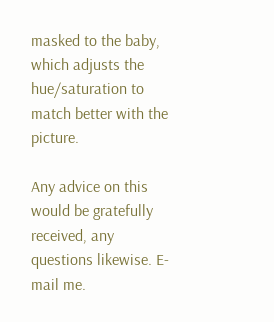masked to the baby, which adjusts the hue/saturation to match better with the picture.

Any advice on this would be gratefully received, any questions likewise. E-mail me.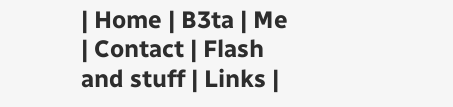| Home | B3ta | Me | Contact | Flash and stuff | Links |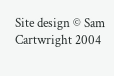Site design © Sam Cartwright 2004